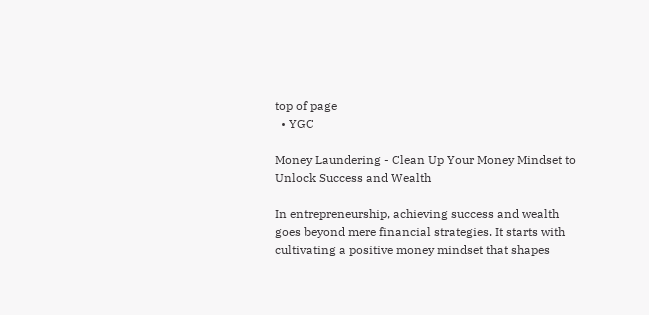top of page
  • YGC

Money Laundering - Clean Up Your Money Mindset to Unlock Success and Wealth

In entrepreneurship, achieving success and wealth goes beyond mere financial strategies. It starts with cultivating a positive money mindset that shapes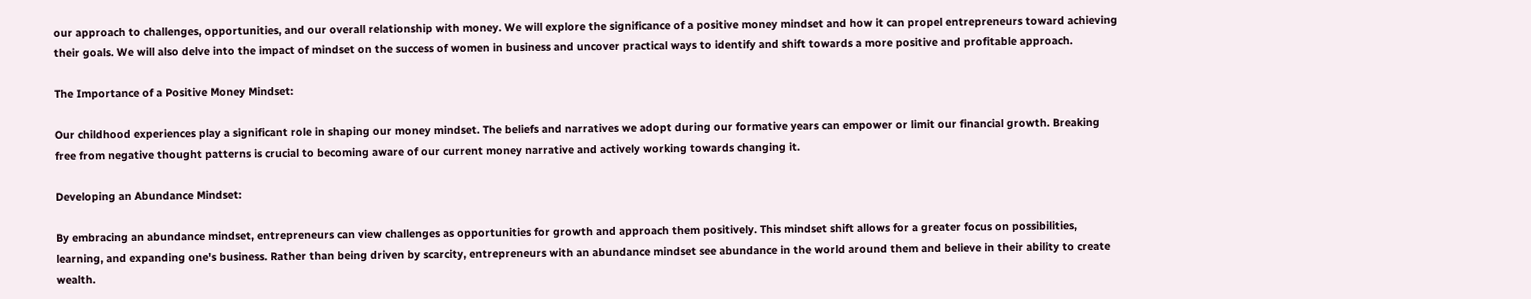our approach to challenges, opportunities, and our overall relationship with money. We will explore the significance of a positive money mindset and how it can propel entrepreneurs toward achieving their goals. We will also delve into the impact of mindset on the success of women in business and uncover practical ways to identify and shift towards a more positive and profitable approach.

The Importance of a Positive Money Mindset:

Our childhood experiences play a significant role in shaping our money mindset. The beliefs and narratives we adopt during our formative years can empower or limit our financial growth. Breaking free from negative thought patterns is crucial to becoming aware of our current money narrative and actively working towards changing it.

Developing an Abundance Mindset:

By embracing an abundance mindset, entrepreneurs can view challenges as opportunities for growth and approach them positively. This mindset shift allows for a greater focus on possibilities, learning, and expanding one's business. Rather than being driven by scarcity, entrepreneurs with an abundance mindset see abundance in the world around them and believe in their ability to create wealth.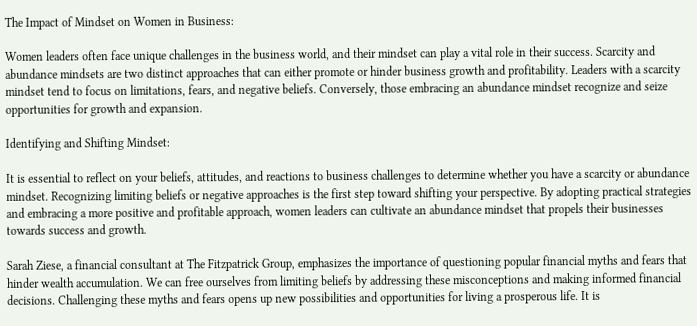The Impact of Mindset on Women in Business:

Women leaders often face unique challenges in the business world, and their mindset can play a vital role in their success. Scarcity and abundance mindsets are two distinct approaches that can either promote or hinder business growth and profitability. Leaders with a scarcity mindset tend to focus on limitations, fears, and negative beliefs. Conversely, those embracing an abundance mindset recognize and seize opportunities for growth and expansion.

Identifying and Shifting Mindset:

It is essential to reflect on your beliefs, attitudes, and reactions to business challenges to determine whether you have a scarcity or abundance mindset. Recognizing limiting beliefs or negative approaches is the first step toward shifting your perspective. By adopting practical strategies and embracing a more positive and profitable approach, women leaders can cultivate an abundance mindset that propels their businesses towards success and growth.

Sarah Ziese, a financial consultant at The Fitzpatrick Group, emphasizes the importance of questioning popular financial myths and fears that hinder wealth accumulation. We can free ourselves from limiting beliefs by addressing these misconceptions and making informed financial decisions. Challenging these myths and fears opens up new possibilities and opportunities for living a prosperous life. It is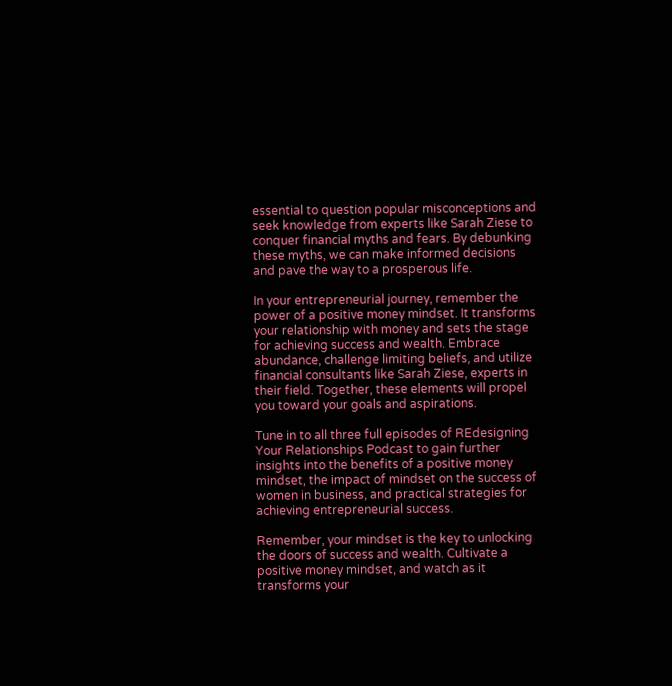essential to question popular misconceptions and seek knowledge from experts like Sarah Ziese to conquer financial myths and fears. By debunking these myths, we can make informed decisions and pave the way to a prosperous life.

In your entrepreneurial journey, remember the power of a positive money mindset. It transforms your relationship with money and sets the stage for achieving success and wealth. Embrace abundance, challenge limiting beliefs, and utilize financial consultants like Sarah Ziese, experts in their field. Together, these elements will propel you toward your goals and aspirations.

Tune in to all three full episodes of REdesigning Your Relationships Podcast to gain further insights into the benefits of a positive money mindset, the impact of mindset on the success of women in business, and practical strategies for achieving entrepreneurial success.

Remember, your mindset is the key to unlocking the doors of success and wealth. Cultivate a positive money mindset, and watch as it transforms your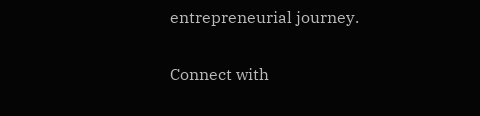entrepreneurial journey.

Connect with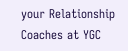your Relationship Coaches at YGC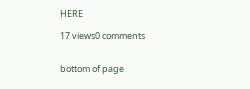HERE

17 views0 comments


bottom of page